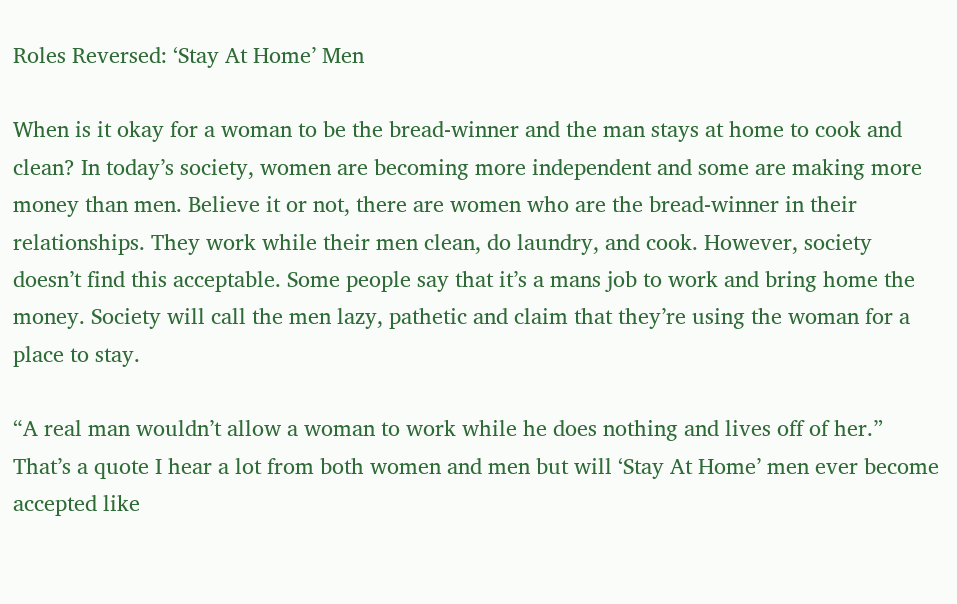Roles Reversed: ‘Stay At Home’ Men

When is it okay for a woman to be the bread-winner and the man stays at home to cook and clean? In today’s society, women are becoming more independent and some are making more money than men. Believe it or not, there are women who are the bread-winner in their relationships. They work while their men clean, do laundry, and cook. However, society doesn’t find this acceptable. Some people say that it’s a mans job to work and bring home the money. Society will call the men lazy, pathetic and claim that they’re using the woman for a place to stay.

“A real man wouldn’t allow a woman to work while he does nothing and lives off of her.” That’s a quote I hear a lot from both women and men but will ‘Stay At Home’ men ever become accepted like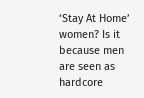‘Stay At Home’ women? Is it because men are seen as hardcore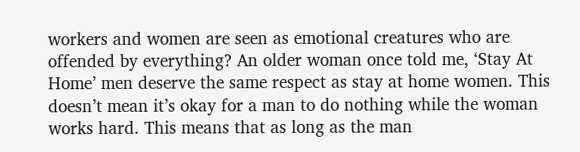workers and women are seen as emotional creatures who are offended by everything? An older woman once told me, ‘Stay At Home’ men deserve the same respect as stay at home women. This doesn’t mean it’s okay for a man to do nothing while the woman works hard. This means that as long as the man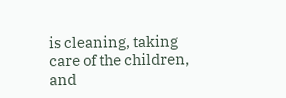is cleaning, taking care of the children, and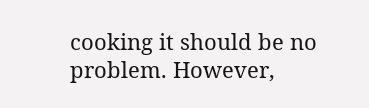cooking it should be no problem. However,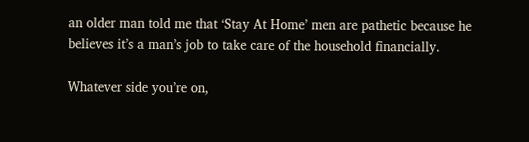an older man told me that ‘Stay At Home’ men are pathetic because he believes it’s a man’s job to take care of the household financially.

Whatever side you’re on,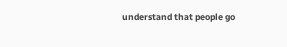understand that people go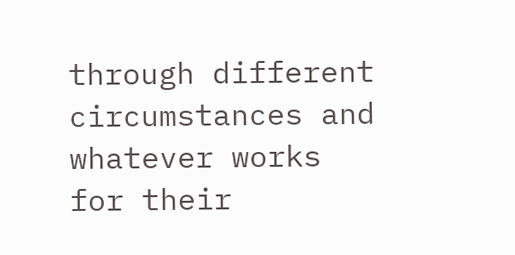through different circumstances and whatever works for their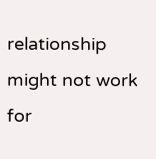relationship might not work for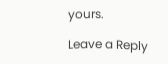yours.

Leave a Reply